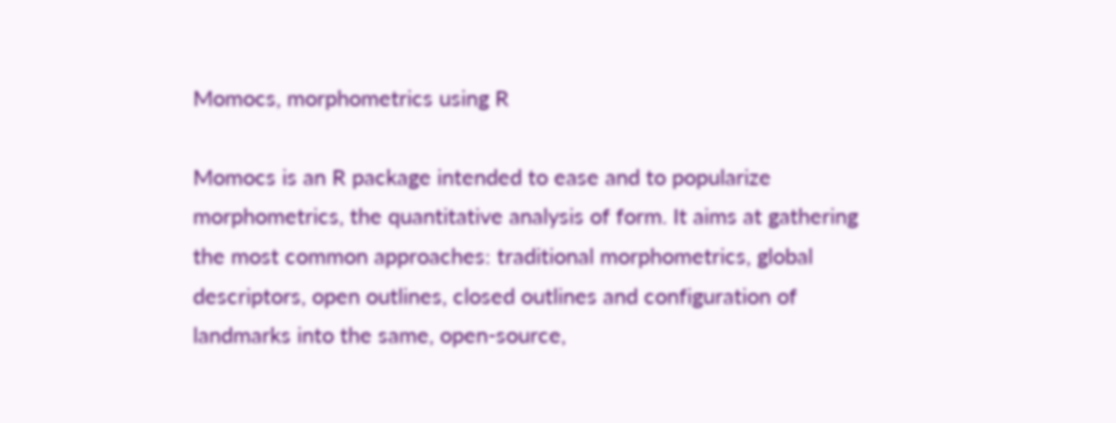Momocs, morphometrics using R

Momocs is an R package intended to ease and to popularize morphometrics, the quantitative analysis of form. It aims at gathering the most common approaches: traditional morphometrics, global descriptors, open outlines, closed outlines and configuration of landmarks into the same, open-source,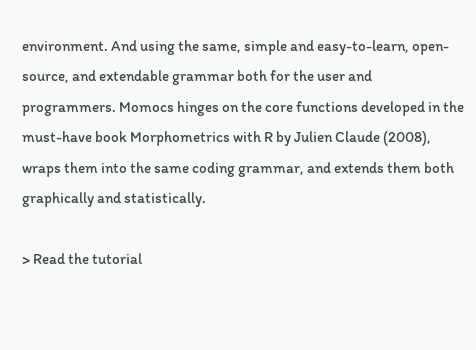environment. And using the same, simple and easy-to-learn, open-source, and extendable grammar both for the user and programmers. Momocs hinges on the core functions developed in the must-have book Morphometrics with R by Julien Claude (2008), wraps them into the same coding grammar, and extends them both graphically and statistically.

> Read the tutorial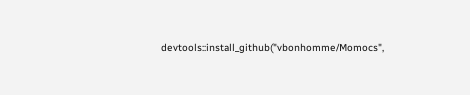devtools::install_github("vbonhomme/Momocs",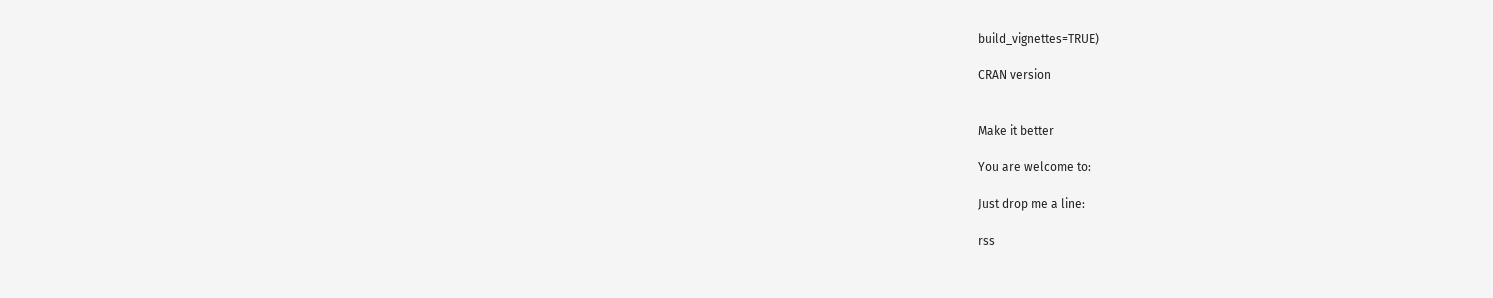build_vignettes=TRUE)

CRAN version


Make it better

You are welcome to:

Just drop me a line:

rss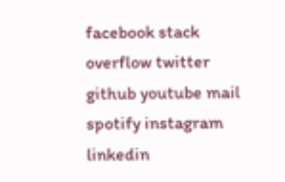facebook stack overflow twitter github youtube mail spotify instagram linkedin